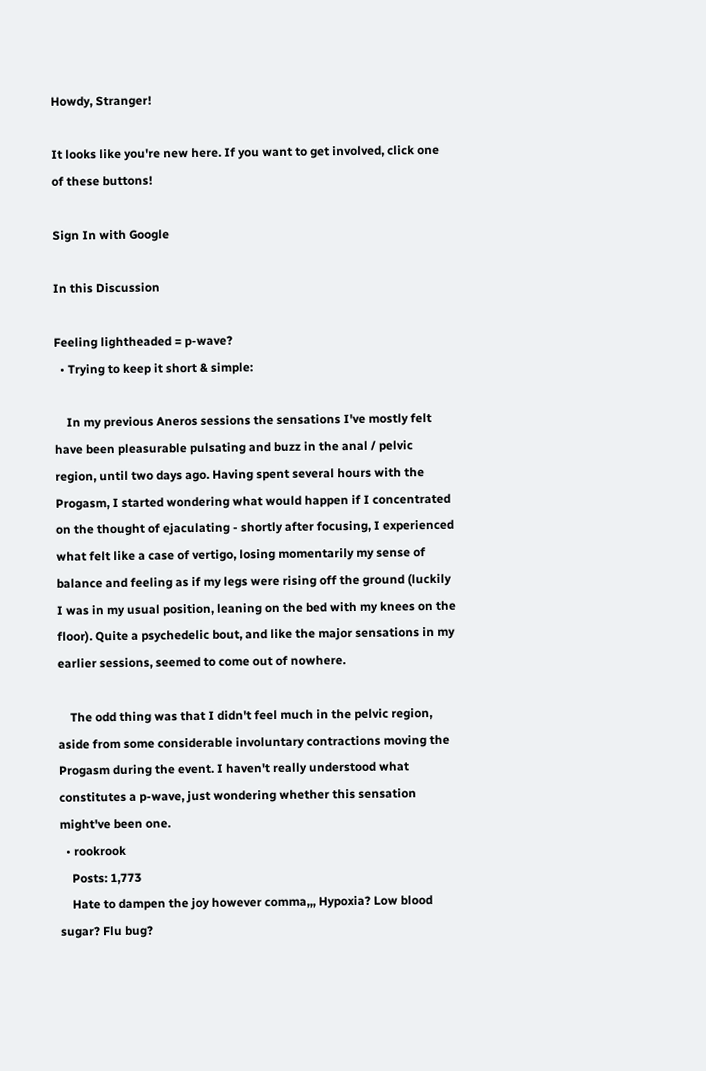Howdy, Stranger!

It looks like you're new here. If you want to get involved, click one of these buttons!

Sign In with Google

In this Discussion

Feeling lightheaded = p-wave?
  • Trying to keep it short & simple:

    In my previous Aneros sessions the sensations I've mostly felt have been pleasurable pulsating and buzz in the anal / pelvic region, until two days ago. Having spent several hours with the Progasm, I started wondering what would happen if I concentrated on the thought of ejaculating - shortly after focusing, I experienced what felt like a case of vertigo, losing momentarily my sense of balance and feeling as if my legs were rising off the ground (luckily I was in my usual position, leaning on the bed with my knees on the floor). Quite a psychedelic bout, and like the major sensations in my earlier sessions, seemed to come out of nowhere.

    The odd thing was that I didn't feel much in the pelvic region, aside from some considerable involuntary contractions moving the Progasm during the event. I haven't really understood what constitutes a p-wave, just wondering whether this sensation might've been one.
  • rookrook
    Posts: 1,773
    Hate to dampen the joy however comma,,, Hypoxia? Low blood sugar? Flu bug?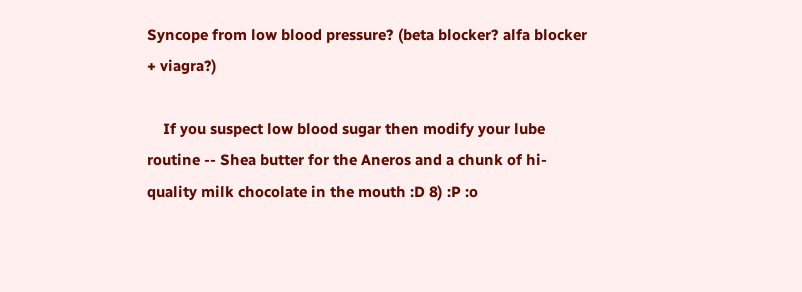Syncope from low blood pressure? (beta blocker? alfa blocker + viagra?)

    If you suspect low blood sugar then modify your lube routine -- Shea butter for the Aneros and a chunk of hi-quality milk chocolate in the mouth :D 8) :P :o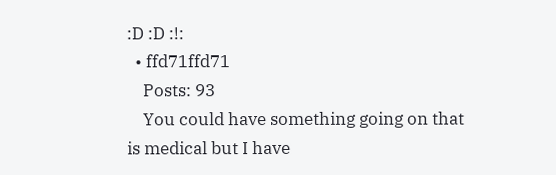:D :D :!:
  • ffd71ffd71
    Posts: 93
    You could have something going on that is medical but I have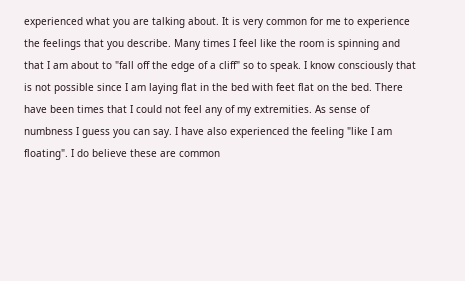experienced what you are talking about. It is very common for me to experience the feelings that you describe. Many times I feel like the room is spinning and that I am about to "fall off the edge of a cliff" so to speak. I know consciously that is not possible since I am laying flat in the bed with feet flat on the bed. There have been times that I could not feel any of my extremities. As sense of numbness I guess you can say. I have also experienced the feeling "like I am floating". I do believe these are common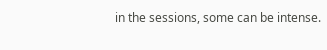in the sessions, some can be intense.